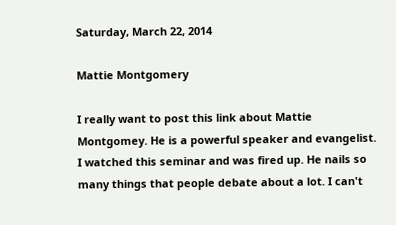Saturday, March 22, 2014

Mattie Montgomery

I really want to post this link about Mattie Montgomey. He is a powerful speaker and evangelist. I watched this seminar and was fired up. He nails so many things that people debate about a lot. I can't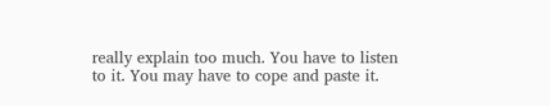really explain too much. You have to listen to it. You may have to cope and paste it.